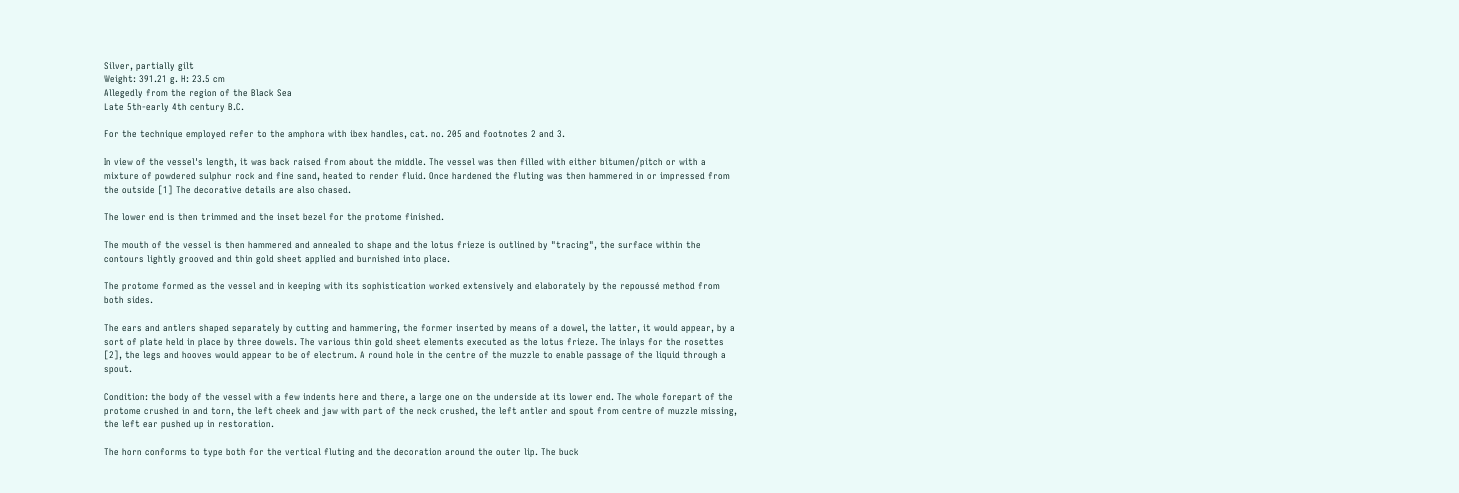Silver, partially gilt
Weight: 391.21 g. H: 23.5 cm
Allegedly from the region of the Black Sea
Late 5th-early 4th century B.C.

For the technique employed refer to the amphora with ibex handles, cat. no. 205 and footnotes 2 and 3.

In view of the vessel's length, it was back raised from about the middle. The vessel was then filled with either bitumen/pitch or with a mixture of powdered sulphur rock and fine sand, heated to render fluid. Once hardened the fluting was then hammered in or impressed from the outside [1] The decorative details are also chased.

The lower end is then trimmed and the inset bezel for the protome finished.

The mouth of the vessel is then hammered and annealed to shape and the lotus frieze is outlined by "tracing", the surface within the contours lightly grooved and thin gold sheet applied and burnished into place.

The protome formed as the vessel and in keeping with its sophistication worked extensively and elaborately by the repoussé method from both sides.

The ears and antlers shaped separately by cutting and hammering, the former inserted by means of a dowel, the latter, it would appear, by a sort of plate held in place by three dowels. The various thin gold sheet elements executed as the lotus frieze. The inlays for the rosettes [2], the legs and hooves would appear to be of electrum. A round hole in the centre of the muzzle to enable passage of the liquid through a spout.

Condition: the body of the vessel with a few indents here and there, a large one on the underside at its lower end. The whole forepart of the protome crushed in and torn, the left cheek and jaw with part of the neck crushed, the left antler and spout from centre of muzzle missing, the left ear pushed up in restoration.

The horn conforms to type both for the vertical fluting and the decoration around the outer lip. The buck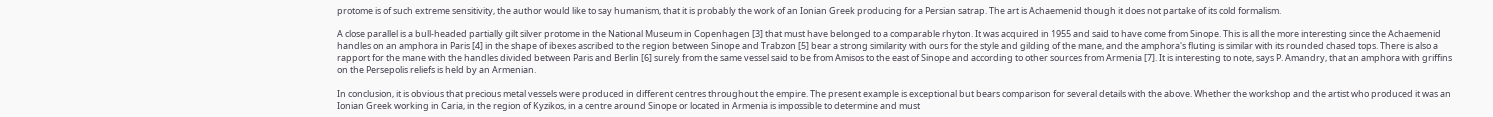protome is of such extreme sensitivity, the author would like to say humanism, that it is probably the work of an Ionian Greek producing for a Persian satrap. The art is Achaemenid though it does not partake of its cold formalism.

A close parallel is a bull-headed partially gilt silver protome in the National Museum in Copenhagen [3] that must have belonged to a comparable rhyton. It was acquired in 1955 and said to have come from Sinope. This is all the more interesting since the Achaemenid handles on an amphora in Paris [4] in the shape of ibexes ascribed to the region between Sinope and Trabzon [5] bear a strong similarity with ours for the style and gilding of the mane, and the amphora's fluting is similar with its rounded chased tops. There is also a rapport for the mane with the handles divided between Paris and Berlin [6] surely from the same vessel said to be from Amisos to the east of Sinope and according to other sources from Armenia [7]. It is interesting to note, says P. Amandry, that an amphora with griffins on the Persepolis reliefs is held by an Armenian.

In conclusion, it is obvious that precious metal vessels were produced in different centres throughout the empire. The present example is exceptional but bears comparison for several details with the above. Whether the workshop and the artist who produced it was an Ionian Greek working in Caria, in the region of Kyzikos, in a centre around Sinope or located in Armenia is impossible to determine and must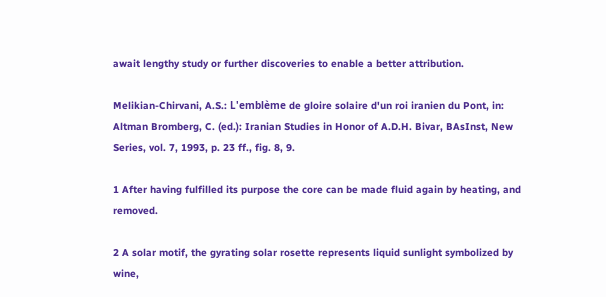await lengthy study or further discoveries to enable a better attribution.

Melikian-Chirvani, A.S.: L'emblème de gloire solaire d'un roi iranien du Pont, in: Altman Bromberg, C. (ed.): Iranian Studies in Honor of A.D.H. Bivar, BAsInst, New Series, vol. 7, 1993, p. 23 ff., fig. 8, 9.

1 After having fulfilled its purpose the core can be made fluid again by heating, and removed.

2 A solar motif, the gyrating solar rosette represents liquid sunlight symbolized by wine,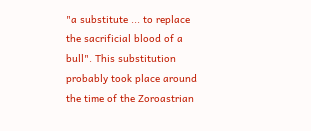"a substitute ... to replace the sacrificial blood of a bull". This substitution probably took place around the time of the Zoroastrian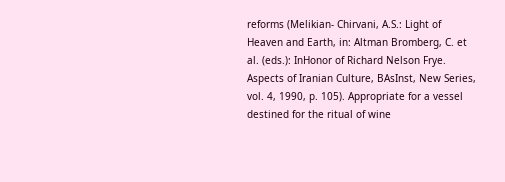reforms (Melikian- Chirvani, A.S.: Light of Heaven and Earth, in: Altman Bromberg, C. et al. (eds.): InHonor of Richard Nelson Frye. Aspects of Iranian Culture, BAsInst, New Series, vol. 4, 1990, p. 105). Appropriate for a vessel destined for the ritual of wine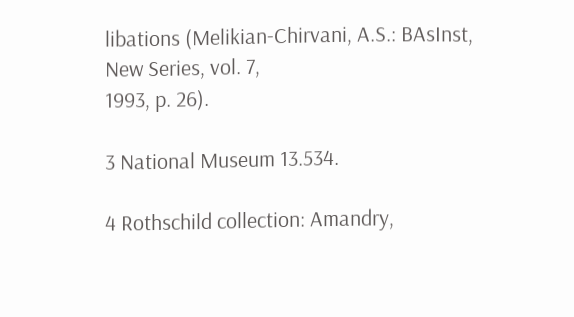libations (Melikian-Chirvani, A.S.: BAsInst, New Series, vol. 7,
1993, p. 26).

3 National Museum 13.534.

4 Rothschild collection: Amandry,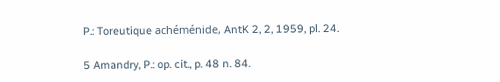P.: Toreutique achéménide, AntK 2, 2, 1959, pl. 24.

5 Amandry, P.: op. cit., p. 48 n. 84.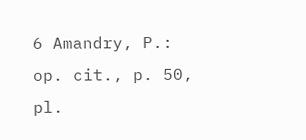6 Amandry, P.: op. cit., p. 50, pl.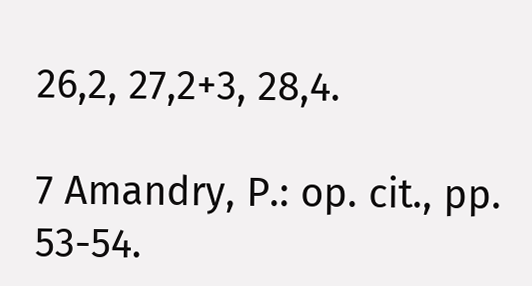26,2, 27,2+3, 28,4.

7 Amandry, P.: op. cit., pp. 53-54.